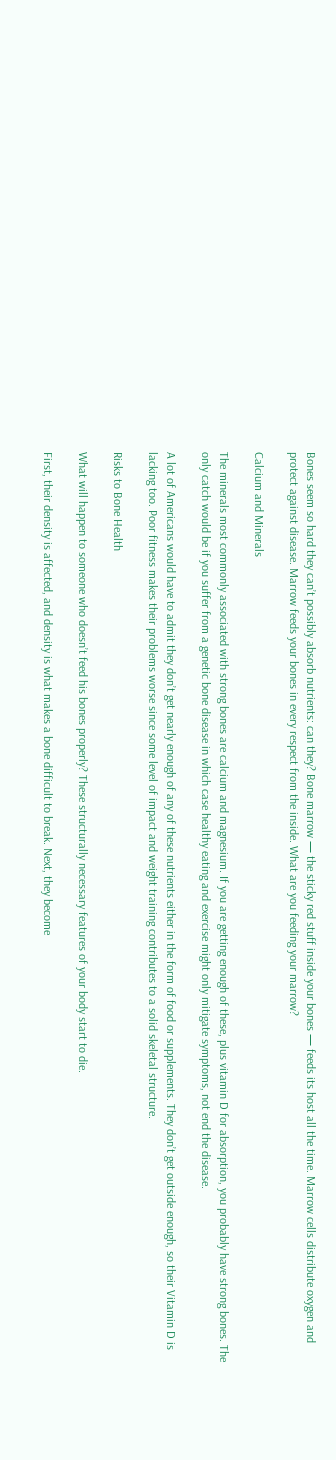Bones seem so hard they can’t possibly absorb nutrients: can they? Bone marrow — the sticky red stuff inside your bones — feeds its host all the time. Marrow cells distribute oxygen and protect against disease. Marrow feeds your bones in every respect from the inside. What are you feeding your marrow?

Calcium and Minerals

The minerals most commonly associated with strong bones are calcium and magnesium. If you are getting enough of these, plus vitamin D for absorption, you probably have strong bones. The only catch would be if you suffer from a genetic bone disease in which case healthy eating and exercise might only mitigate symptoms, not end the disease.

A lot of Americans would have to admit they don’t get nearly enough of any of these nutrients either in the form of food or supplements. They don’t get outside enough, so their Vitamin D is lacking too. Poor fitness makes their problems worse since some level of impact and weight training contributes to a solid skeletal structure.

Risks to Bone Health

What will happen to someone who doesn’t feed his bones properly? These structurally necessary features of your body start to die.

First, their density is affected, and density is what makes a bone difficult to break. Next, they become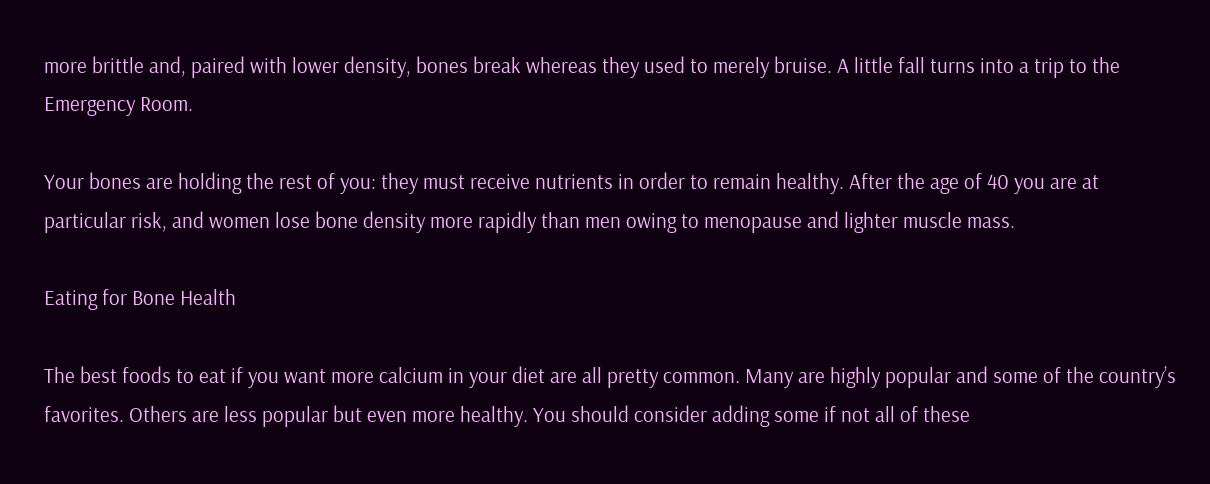more brittle and, paired with lower density, bones break whereas they used to merely bruise. A little fall turns into a trip to the Emergency Room.

Your bones are holding the rest of you: they must receive nutrients in order to remain healthy. After the age of 40 you are at particular risk, and women lose bone density more rapidly than men owing to menopause and lighter muscle mass.

Eating for Bone Health

The best foods to eat if you want more calcium in your diet are all pretty common. Many are highly popular and some of the country’s favorites. Others are less popular but even more healthy. You should consider adding some if not all of these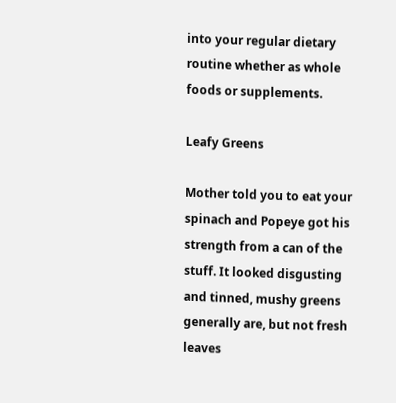into your regular dietary routine whether as whole foods or supplements.

Leafy Greens

Mother told you to eat your spinach and Popeye got his strength from a can of the stuff. It looked disgusting and tinned, mushy greens generally are, but not fresh leaves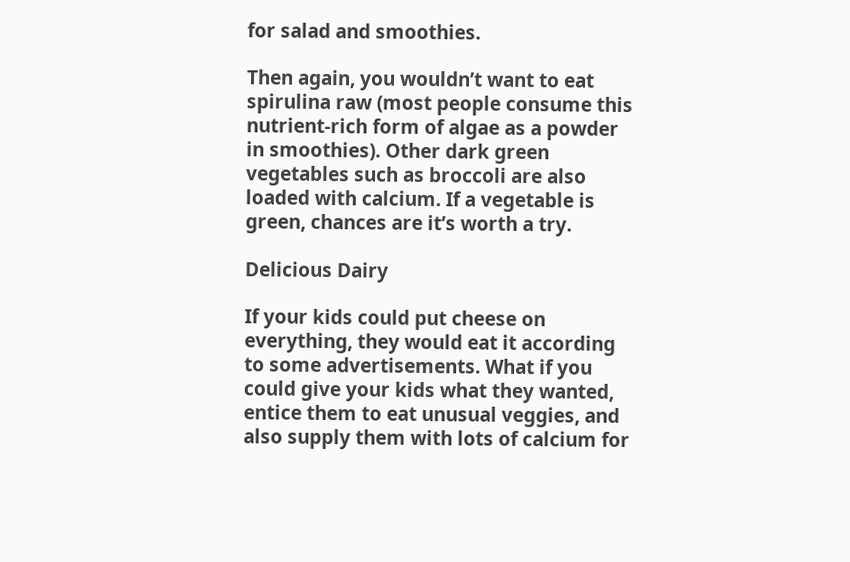for salad and smoothies.

Then again, you wouldn’t want to eat spirulina raw (most people consume this nutrient-rich form of algae as a powder in smoothies). Other dark green vegetables such as broccoli are also loaded with calcium. If a vegetable is green, chances are it’s worth a try.

Delicious Dairy

If your kids could put cheese on everything, they would eat it according to some advertisements. What if you could give your kids what they wanted, entice them to eat unusual veggies, and also supply them with lots of calcium for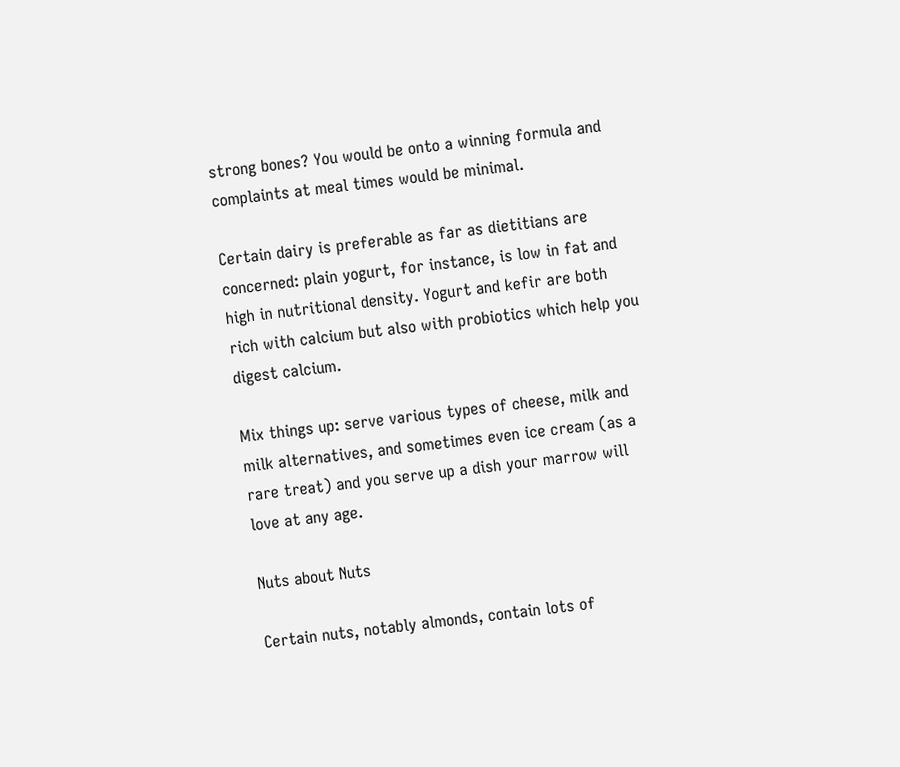strong bones? You would be onto a winning formula and complaints at meal times would be minimal.

Certain dairy is preferable as far as dietitians are concerned: plain yogurt, for instance, is low in fat and high in nutritional density. Yogurt and kefir are both rich with calcium but also with probiotics which help you digest calcium.

Mix things up: serve various types of cheese, milk and milk alternatives, and sometimes even ice cream (as a rare treat) and you serve up a dish your marrow will love at any age.

Nuts about Nuts

Certain nuts, notably almonds, contain lots of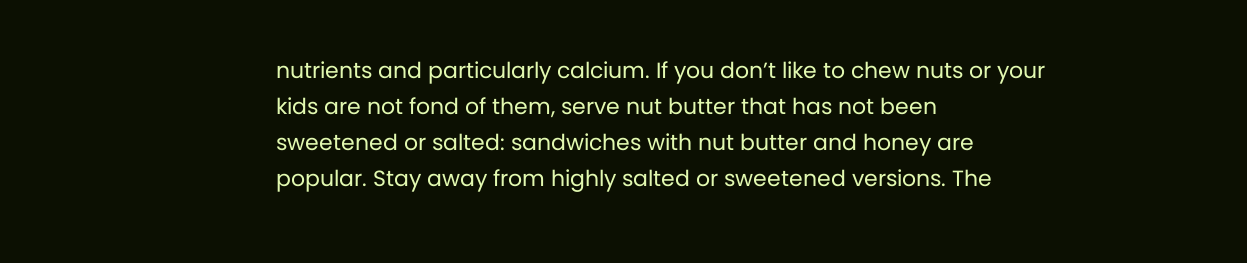nutrients and particularly calcium. If you don’t like to chew nuts or your kids are not fond of them, serve nut butter that has not been sweetened or salted: sandwiches with nut butter and honey are popular. Stay away from highly salted or sweetened versions. The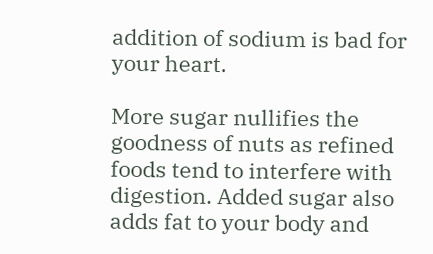addition of sodium is bad for your heart.

More sugar nullifies the goodness of nuts as refined foods tend to interfere with digestion. Added sugar also adds fat to your body and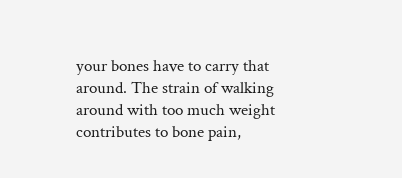your bones have to carry that around. The strain of walking around with too much weight contributes to bone pain,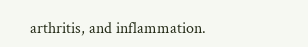arthritis, and inflammation.